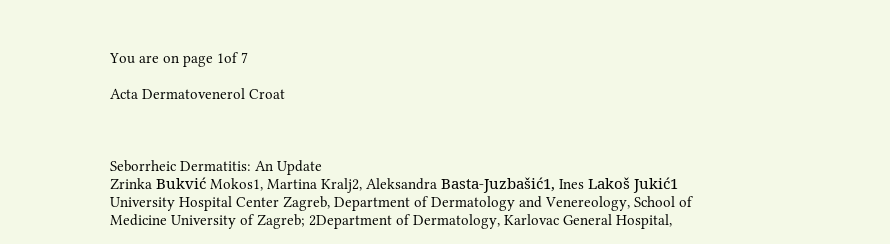You are on page 1of 7

Acta Dermatovenerol Croat



Seborrheic Dermatitis: An Update
Zrinka Bukvić Mokos1, Martina Kralj2, Aleksandra Basta-Juzbašić1, Ines Lakoš Jukić1
University Hospital Center Zagreb, Department of Dermatology and Venereology, School of Medicine University of Zagreb; 2Department of Dermatology, Karlovac General Hospital,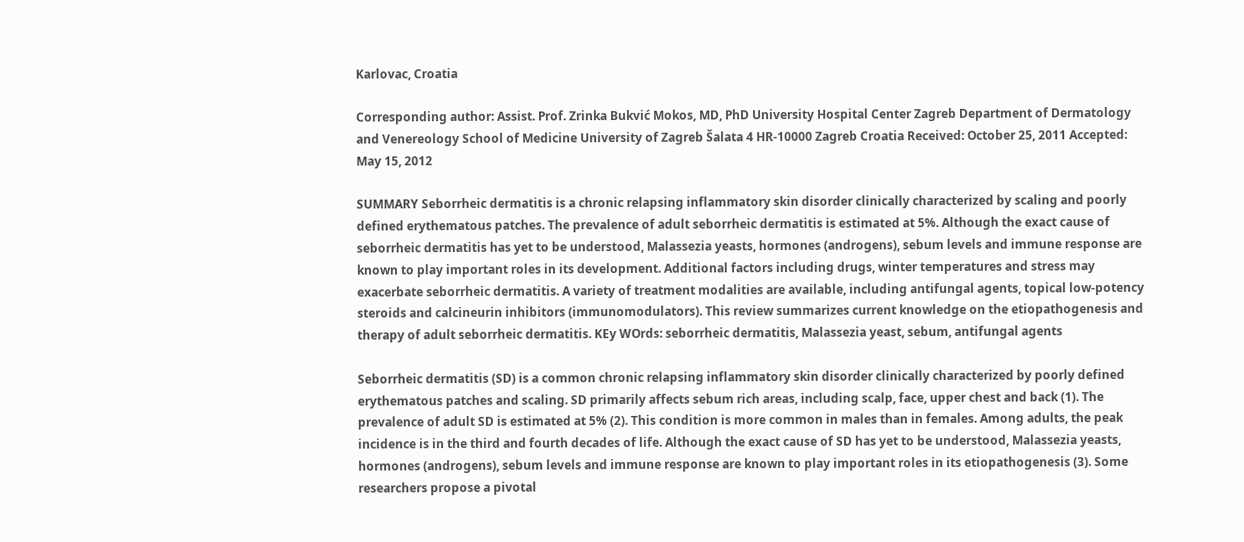Karlovac, Croatia

Corresponding author: Assist. Prof. Zrinka Bukvić Mokos, MD, PhD University Hospital Center Zagreb Department of Dermatology and Venereology School of Medicine University of Zagreb Šalata 4 HR-10000 Zagreb Croatia Received: October 25, 2011 Accepted: May 15, 2012

SUMMARY Seborrheic dermatitis is a chronic relapsing inflammatory skin disorder clinically characterized by scaling and poorly defined erythematous patches. The prevalence of adult seborrheic dermatitis is estimated at 5%. Although the exact cause of seborrheic dermatitis has yet to be understood, Malassezia yeasts, hormones (androgens), sebum levels and immune response are known to play important roles in its development. Additional factors including drugs, winter temperatures and stress may exacerbate seborrheic dermatitis. A variety of treatment modalities are available, including antifungal agents, topical low-potency steroids and calcineurin inhibitors (immunomodulators). This review summarizes current knowledge on the etiopathogenesis and therapy of adult seborrheic dermatitis. KEy WOrds: seborrheic dermatitis, Malassezia yeast, sebum, antifungal agents

Seborrheic dermatitis (SD) is a common chronic relapsing inflammatory skin disorder clinically characterized by poorly defined erythematous patches and scaling. SD primarily affects sebum rich areas, including scalp, face, upper chest and back (1). The prevalence of adult SD is estimated at 5% (2). This condition is more common in males than in females. Among adults, the peak incidence is in the third and fourth decades of life. Although the exact cause of SD has yet to be understood, Malassezia yeasts, hormones (androgens), sebum levels and immune response are known to play important roles in its etiopathogenesis (3). Some researchers propose a pivotal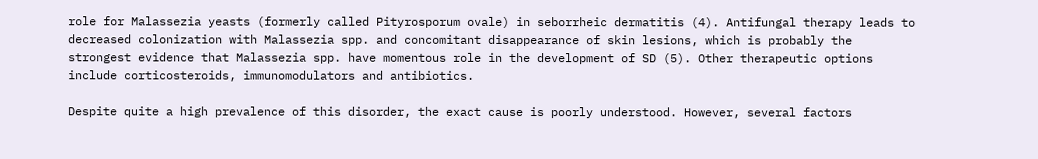role for Malassezia yeasts (formerly called Pityrosporum ovale) in seborrheic dermatitis (4). Antifungal therapy leads to decreased colonization with Malassezia spp. and concomitant disappearance of skin lesions, which is probably the strongest evidence that Malassezia spp. have momentous role in the development of SD (5). Other therapeutic options include corticosteroids, immunomodulators and antibiotics.

Despite quite a high prevalence of this disorder, the exact cause is poorly understood. However, several factors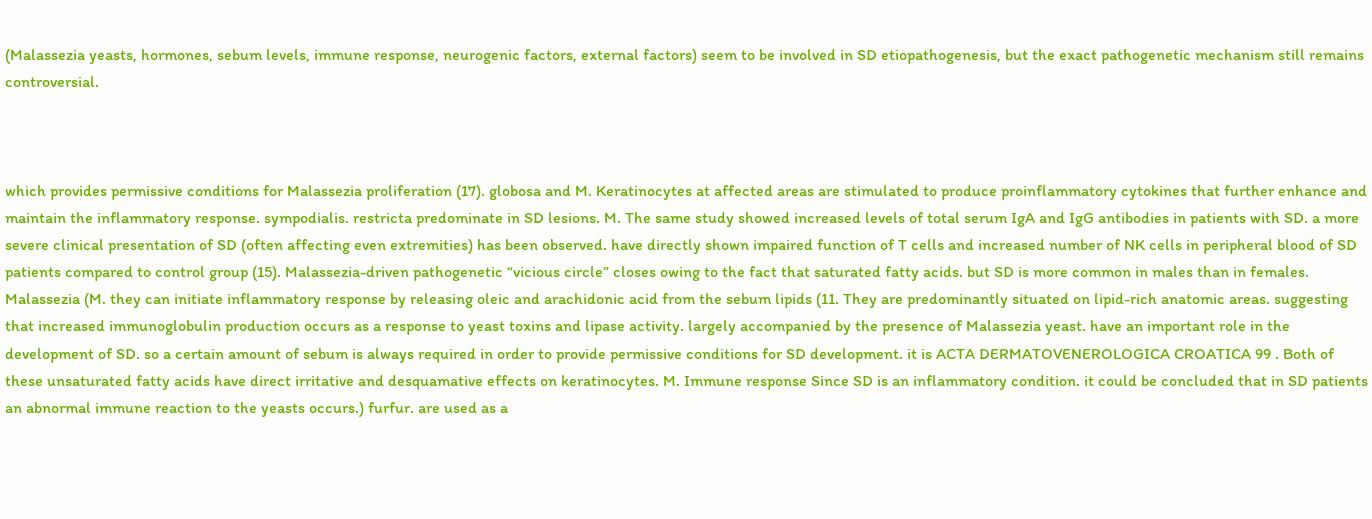(Malassezia yeasts, hormones, sebum levels, immune response, neurogenic factors, external factors) seem to be involved in SD etiopathogenesis, but the exact pathogenetic mechanism still remains controversial.



which provides permissive conditions for Malassezia proliferation (17). globosa and M. Keratinocytes at affected areas are stimulated to produce proinflammatory cytokines that further enhance and maintain the inflammatory response. sympodialis. restricta predominate in SD lesions. M. The same study showed increased levels of total serum IgA and IgG antibodies in patients with SD. a more severe clinical presentation of SD (often affecting even extremities) has been observed. have directly shown impaired function of T cells and increased number of NK cells in peripheral blood of SD patients compared to control group (15). Malassezia-driven pathogenetic “vicious circle” closes owing to the fact that saturated fatty acids. but SD is more common in males than in females. Malassezia (M. they can initiate inflammatory response by releasing oleic and arachidonic acid from the sebum lipids (11. They are predominantly situated on lipid-rich anatomic areas. suggesting that increased immunoglobulin production occurs as a response to yeast toxins and lipase activity. largely accompanied by the presence of Malassezia yeast. have an important role in the development of SD. so a certain amount of sebum is always required in order to provide permissive conditions for SD development. it is ACTA DERMATOVENEROLOGICA CROATICA 99 . Both of these unsaturated fatty acids have direct irritative and desquamative effects on keratinocytes. M. Immune response Since SD is an inflammatory condition. it could be concluded that in SD patients an abnormal immune reaction to the yeasts occurs.) furfur. are used as a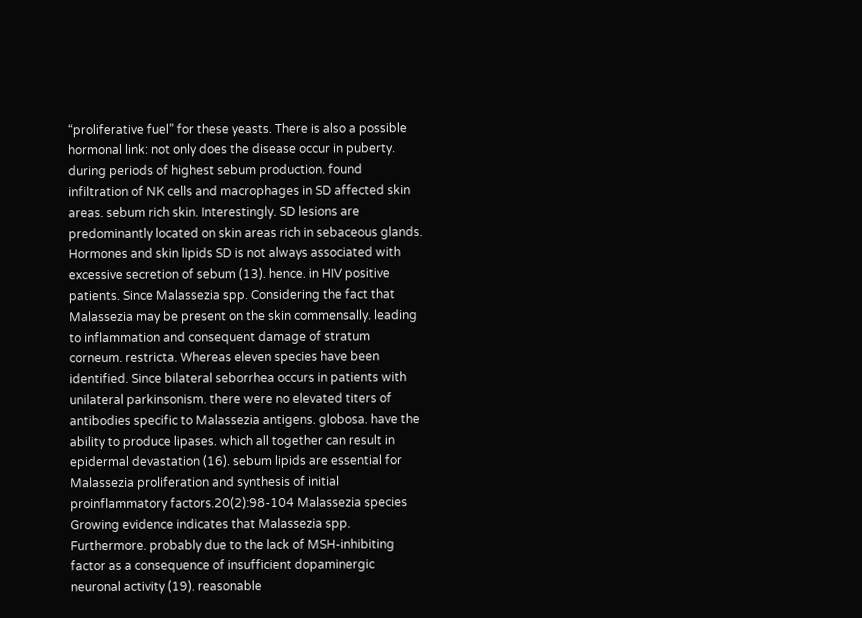“proliferative fuel” for these yeasts. There is also a possible hormonal link: not only does the disease occur in puberty. during periods of highest sebum production. found infiltration of NK cells and macrophages in SD affected skin areas. sebum rich skin. Interestingly. SD lesions are predominantly located on skin areas rich in sebaceous glands. Hormones and skin lipids SD is not always associated with excessive secretion of sebum (13). hence. in HIV positive patients. Since Malassezia spp. Considering the fact that Malassezia may be present on the skin commensally. leading to inflammation and consequent damage of stratum corneum. restricta. Whereas eleven species have been identified. Since bilateral seborrhea occurs in patients with unilateral parkinsonism. there were no elevated titers of antibodies specific to Malassezia antigens. globosa. have the ability to produce lipases. which all together can result in epidermal devastation (16). sebum lipids are essential for Malassezia proliferation and synthesis of initial proinflammatory factors.20(2):98-104 Malassezia species Growing evidence indicates that Malassezia spp. Furthermore. probably due to the lack of MSH-inhibiting factor as a consequence of insufficient dopaminergic neuronal activity (19). reasonable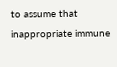to assume that inappropriate immune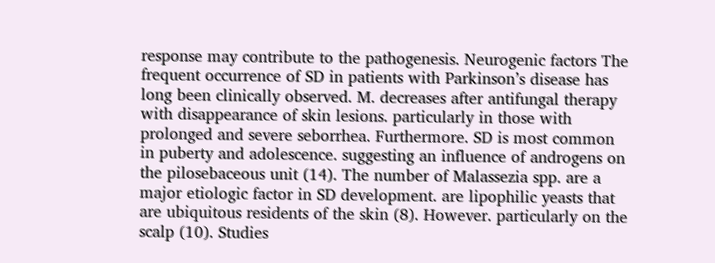response may contribute to the pathogenesis. Neurogenic factors The frequent occurrence of SD in patients with Parkinson’s disease has long been clinically observed. M. decreases after antifungal therapy with disappearance of skin lesions. particularly in those with prolonged and severe seborrhea. Furthermore. SD is most common in puberty and adolescence. suggesting an influence of androgens on the pilosebaceous unit (14). The number of Malassezia spp. are a major etiologic factor in SD development. are lipophilic yeasts that are ubiquitous residents of the skin (8). However. particularly on the scalp (10). Studies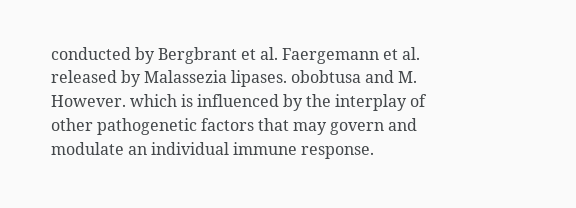conducted by Bergbrant et al. Faergemann et al. released by Malassezia lipases. obobtusa and M. However. which is influenced by the interplay of other pathogenetic factors that may govern and modulate an individual immune response.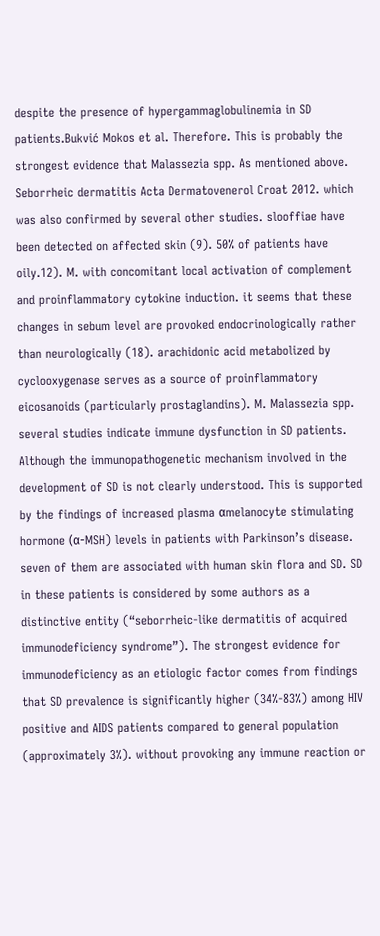despite the presence of hypergammaglobulinemia in SD patients.Bukvić Mokos et al. Therefore. This is probably the strongest evidence that Malassezia spp. As mentioned above. Seborrheic dermatitis Acta Dermatovenerol Croat 2012. which was also confirmed by several other studies. slooffiae have been detected on affected skin (9). 50% of patients have oily.12). M. with concomitant local activation of complement and proinflammatory cytokine induction. it seems that these changes in sebum level are provoked endocrinologically rather than neurologically (18). arachidonic acid metabolized by cyclooxygenase serves as a source of proinflammatory eicosanoids (particularly prostaglandins). M. Malassezia spp. several studies indicate immune dysfunction in SD patients. Although the immunopathogenetic mechanism involved in the development of SD is not clearly understood. This is supported by the findings of increased plasma αmelanocyte stimulating hormone (α-MSH) levels in patients with Parkinson’s disease. seven of them are associated with human skin flora and SD. SD in these patients is considered by some authors as a distinctive entity (“seborrheic-like dermatitis of acquired immunodeficiency syndrome”). The strongest evidence for immunodeficiency as an etiologic factor comes from findings that SD prevalence is significantly higher (34%-83%) among HIV positive and AIDS patients compared to general population (approximately 3%). without provoking any immune reaction or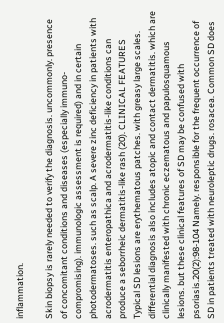inflammation.

Skin biopsy is rarely needed to verify the diagnosis. uncommonly. presence of concomitant conditions and diseases (especially immuno-compromising). immunologic assessment is required) and in certain photodermatoses. such as scalp. A severe zinc deficiency in patients with acrodermatitis enteropathica and acrodermatitis-like conditions can produce a seborrheic dermatitis-like rash (20). CLINICAL FEATURES Typical SD lesions are erythematous patches. with greasy large scales. differential diagnosis also includes atopic and contact dermatitis. which are clinically manifested with chronic eczematous and papulosquamous lesions. but these clinical features of SD may be confused with psoriasis.20(2):98-104 Namely. responsible for the frequent occurrence of SD in patients treated with neuroleptic drugs. rosacea. Common SD does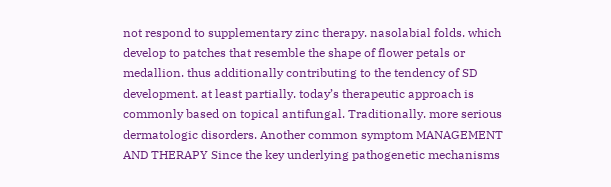not respond to supplementary zinc therapy. nasolabial folds. which develop to patches that resemble the shape of flower petals or medallion. thus additionally contributing to the tendency of SD development. at least partially. today’s therapeutic approach is commonly based on topical antifungal. Traditionally. more serious dermatologic disorders. Another common symptom MANAGEMENT AND THERAPY Since the key underlying pathogenetic mechanisms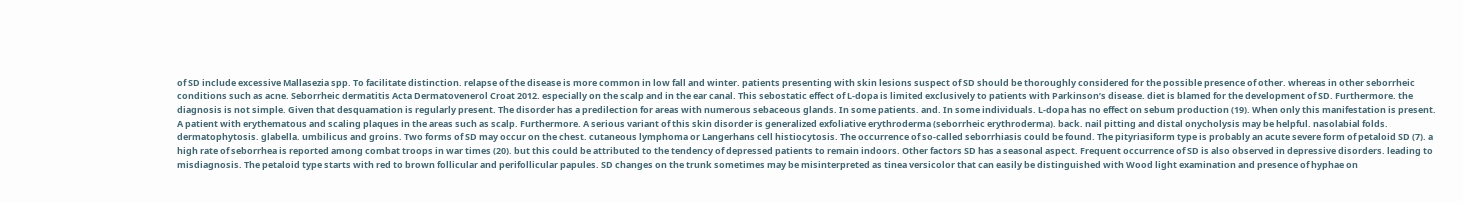of SD include excessive Mallasezia spp. To facilitate distinction. relapse of the disease is more common in low fall and winter. patients presenting with skin lesions suspect of SD should be thoroughly considered for the possible presence of other. whereas in other seborrheic conditions such as acne. Seborrheic dermatitis Acta Dermatovenerol Croat 2012. especially on the scalp and in the ear canal. This sebostatic effect of L-dopa is limited exclusively to patients with Parkinson’s disease. diet is blamed for the development of SD. Furthermore. the diagnosis is not simple. Given that desquamation is regularly present. The disorder has a predilection for areas with numerous sebaceous glands. In some patients. and. In some individuals. L-dopa has no effect on sebum production (19). When only this manifestation is present. A patient with erythematous and scaling plaques in the areas such as scalp. Furthermore. A serious variant of this skin disorder is generalized exfoliative erythroderma (seborrheic erythroderma). back. nail pitting and distal onycholysis may be helpful. nasolabial folds. dermatophytosis. glabella. umbilicus and groins. Two forms of SD may occur on the chest. cutaneous lymphoma or Langerhans cell histiocytosis. The occurrence of so-called seborrhiasis could be found. The pityriasiform type is probably an acute severe form of petaloid SD (7). a high rate of seborrhea is reported among combat troops in war times (20). but this could be attributed to the tendency of depressed patients to remain indoors. Other factors SD has a seasonal aspect. Frequent occurrence of SD is also observed in depressive disorders. leading to misdiagnosis. The petaloid type starts with red to brown follicular and perifollicular papules. SD changes on the trunk sometimes may be misinterpreted as tinea versicolor that can easily be distinguished with Wood light examination and presence of hyphae on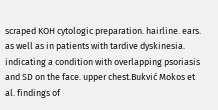scraped KOH cytologic preparation. hairline. ears. as well as in patients with tardive dyskinesia. indicating a condition with overlapping psoriasis and SD on the face. upper chest.Bukvić Mokos et al. findings of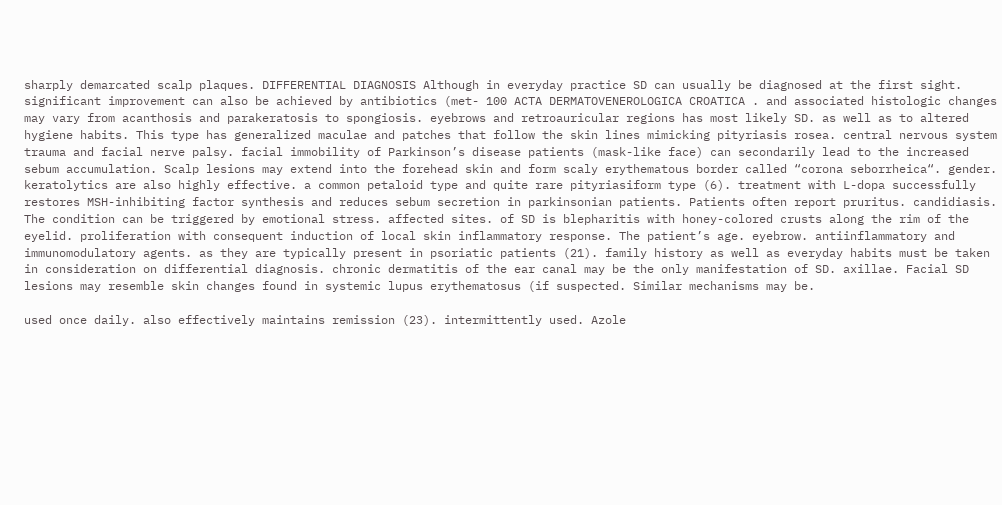sharply demarcated scalp plaques. DIFFERENTIAL DIAGNOSIS Although in everyday practice SD can usually be diagnosed at the first sight. significant improvement can also be achieved by antibiotics (met- 100 ACTA DERMATOVENEROLOGICA CROATICA . and associated histologic changes may vary from acanthosis and parakeratosis to spongiosis. eyebrows and retroauricular regions has most likely SD. as well as to altered hygiene habits. This type has generalized maculae and patches that follow the skin lines mimicking pityriasis rosea. central nervous system trauma and facial nerve palsy. facial immobility of Parkinson’s disease patients (mask-like face) can secondarily lead to the increased sebum accumulation. Scalp lesions may extend into the forehead skin and form scaly erythematous border called “corona seborrheica“. gender. keratolytics are also highly effective. a common petaloid type and quite rare pityriasiform type (6). treatment with L-dopa successfully restores MSH-inhibiting factor synthesis and reduces sebum secretion in parkinsonian patients. Patients often report pruritus. candidiasis. The condition can be triggered by emotional stress. affected sites. of SD is blepharitis with honey-colored crusts along the rim of the eyelid. proliferation with consequent induction of local skin inflammatory response. The patient’s age. eyebrow. antiinflammatory and immunomodulatory agents. as they are typically present in psoriatic patients (21). family history as well as everyday habits must be taken in consideration on differential diagnosis. chronic dermatitis of the ear canal may be the only manifestation of SD. axillae. Facial SD lesions may resemble skin changes found in systemic lupus erythematosus (if suspected. Similar mechanisms may be.

used once daily. also effectively maintains remission (23). intermittently used. Azole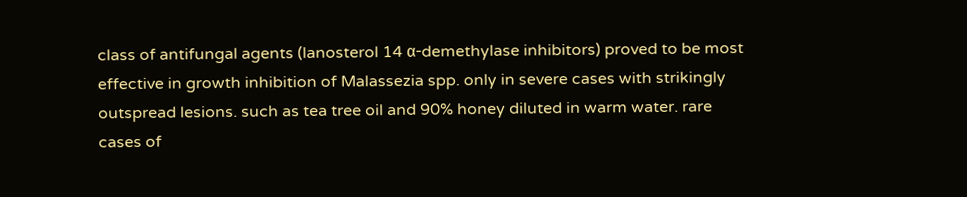class of antifungal agents (lanosterol 14 α-demethylase inhibitors) proved to be most effective in growth inhibition of Malassezia spp. only in severe cases with strikingly outspread lesions. such as tea tree oil and 90% honey diluted in warm water. rare cases of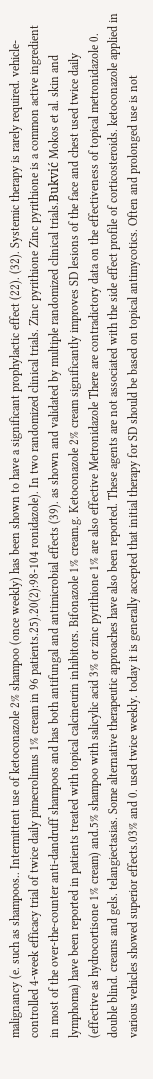malignancy (e. such as shampoos.. Intermittent use of ketoconazole 2% shampoo (once weekly) has been shown to have a significant prophylactic effect (22). (32). Systemic therapy is rarely required. vehicle-controlled 4-week efficacy trial of twice daily pimecrolimus 1% cream in 96 patients.25).20(2):98-104 ronidazole). In two randomized clinical trials. Zinc pyrithione Zinc pyrithione is a common active ingredient in most of the over-the-counter anti-dandruff shampoos and has both antifungal and antimicrobial effects (39). as shown and validated by multiple randomized clinical trials.Bukvić Mokos et al. skin and lymphoma) have been reported in patients treated with topical calcineurin inhibitors. Bifonazole 1% cream.g. Ketoconazole 2% cream significantly improves SD lesions of the face and chest used twice daily (effective as hydrocortisone 1% cream) and.5% shampoo with salicylic acid 3% or zinc pyrithione 1% are also effective Metronidazole There are contradictory data on the effectiveness of topical metronidazole 0. double blind. creams and gels. telangiectasias. Some alternative therapeutic approaches have also been reported. These agents are not associated with the side effect profile of corticosteroids. ketoconazole applied in various vehicles showed superior effects.03% and 0. used twice weekly. today it is generally accepted that initial therapy for SD should be based on topical antimycotics. Often and prolonged use is not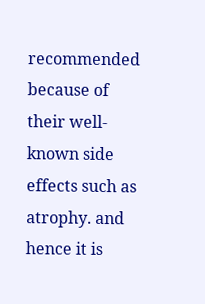recommended because of their well-known side effects such as atrophy. and hence it is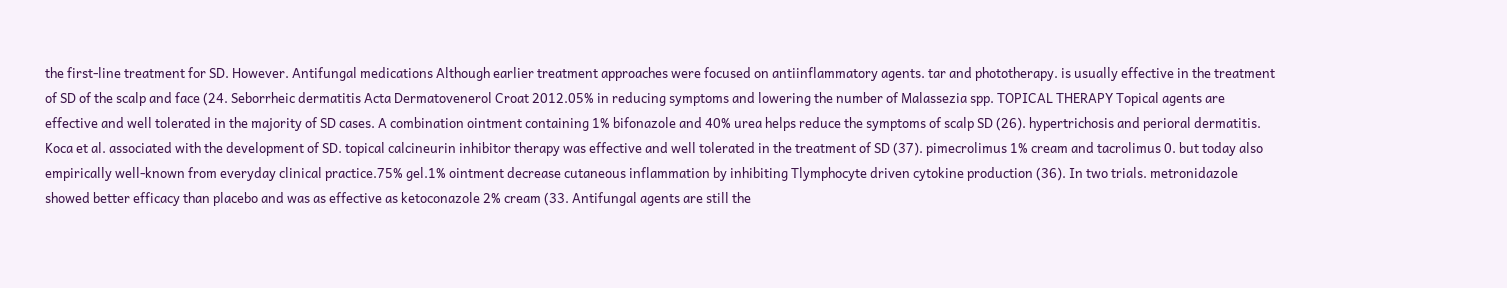the first-line treatment for SD. However. Antifungal medications Although earlier treatment approaches were focused on antiinflammatory agents. tar and phototherapy. is usually effective in the treatment of SD of the scalp and face (24. Seborrheic dermatitis Acta Dermatovenerol Croat 2012.05% in reducing symptoms and lowering the number of Malassezia spp. TOPICAL THERAPY Topical agents are effective and well tolerated in the majority of SD cases. A combination ointment containing 1% bifonazole and 40% urea helps reduce the symptoms of scalp SD (26). hypertrichosis and perioral dermatitis. Koca et al. associated with the development of SD. topical calcineurin inhibitor therapy was effective and well tolerated in the treatment of SD (37). pimecrolimus 1% cream and tacrolimus 0. but today also empirically well-known from everyday clinical practice.75% gel.1% ointment decrease cutaneous inflammation by inhibiting Tlymphocyte driven cytokine production (36). In two trials. metronidazole showed better efficacy than placebo and was as effective as ketoconazole 2% cream (33. Antifungal agents are still the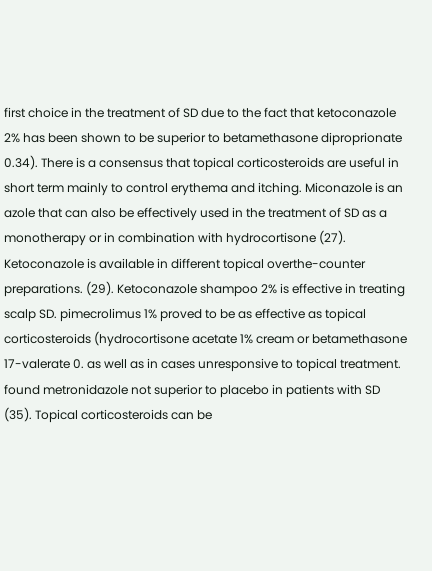first choice in the treatment of SD due to the fact that ketoconazole 2% has been shown to be superior to betamethasone diproprionate 0.34). There is a consensus that topical corticosteroids are useful in short term mainly to control erythema and itching. Miconazole is an azole that can also be effectively used in the treatment of SD as a monotherapy or in combination with hydrocortisone (27). Ketoconazole is available in different topical overthe-counter preparations. (29). Ketoconazole shampoo 2% is effective in treating scalp SD. pimecrolimus 1% proved to be as effective as topical corticosteroids (hydrocortisone acetate 1% cream or betamethasone 17-valerate 0. as well as in cases unresponsive to topical treatment. found metronidazole not superior to placebo in patients with SD (35). Topical corticosteroids can be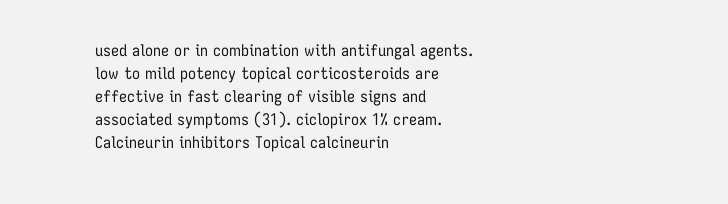used alone or in combination with antifungal agents. low to mild potency topical corticosteroids are effective in fast clearing of visible signs and associated symptoms (31). ciclopirox 1% cream. Calcineurin inhibitors Topical calcineurin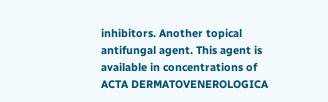inhibitors. Another topical antifungal agent. This agent is available in concentrations of ACTA DERMATOVENEROLOGICA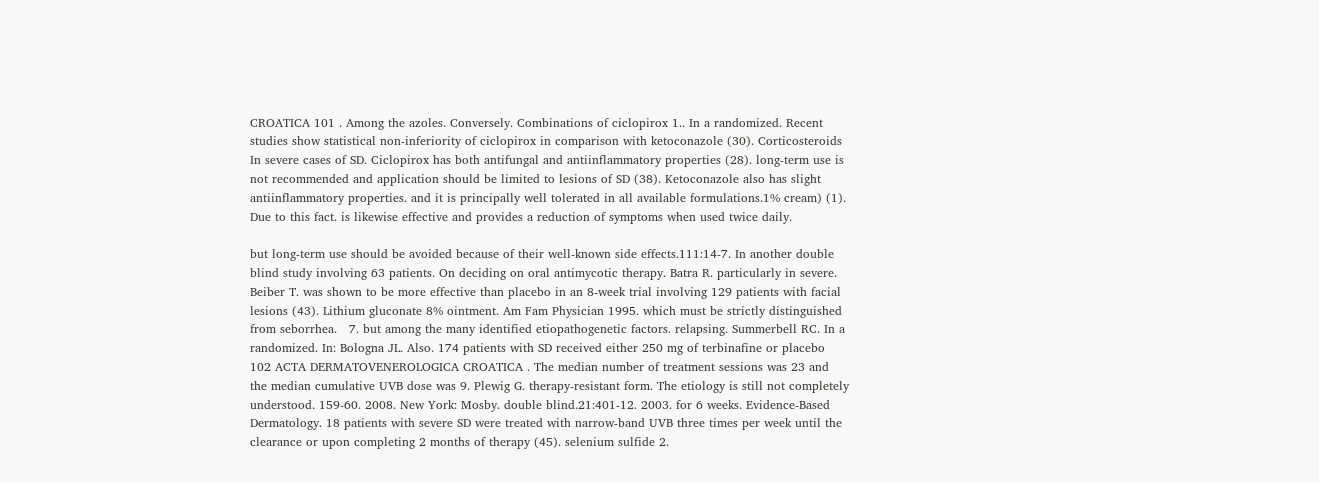CROATICA 101 . Among the azoles. Conversely. Combinations of ciclopirox 1.. In a randomized. Recent studies show statistical non-inferiority of ciclopirox in comparison with ketoconazole (30). Corticosteroids In severe cases of SD. Ciclopirox has both antifungal and antiinflammatory properties (28). long-term use is not recommended and application should be limited to lesions of SD (38). Ketoconazole also has slight antiinflammatory properties. and it is principally well tolerated in all available formulations.1% cream) (1). Due to this fact. is likewise effective and provides a reduction of symptoms when used twice daily.

but long-term use should be avoided because of their well-known side effects.111:14-7. In another double blind study involving 63 patients. On deciding on oral antimycotic therapy. Batra R. particularly in severe. Beiber T. was shown to be more effective than placebo in an 8-week trial involving 129 patients with facial lesions (43). Lithium gluconate 8% ointment. Am Fam Physician 1995. which must be strictly distinguished from seborrhea.   7. but among the many identified etiopathogenetic factors. relapsing. Summerbell RC. In a randomized. In: Bologna JL. Also. 174 patients with SD received either 250 mg of terbinafine or placebo 102 ACTA DERMATOVENEROLOGICA CROATICA . The median number of treatment sessions was 23 and the median cumulative UVB dose was 9. Plewig G. therapy-resistant form. The etiology is still not completely understood. 159-60. 2008. New York: Mosby. double blind.21:401-12. 2003. for 6 weeks. Evidence-Based Dermatology. 18 patients with severe SD were treated with narrow-band UVB three times per week until the clearance or upon completing 2 months of therapy (45). selenium sulfide 2.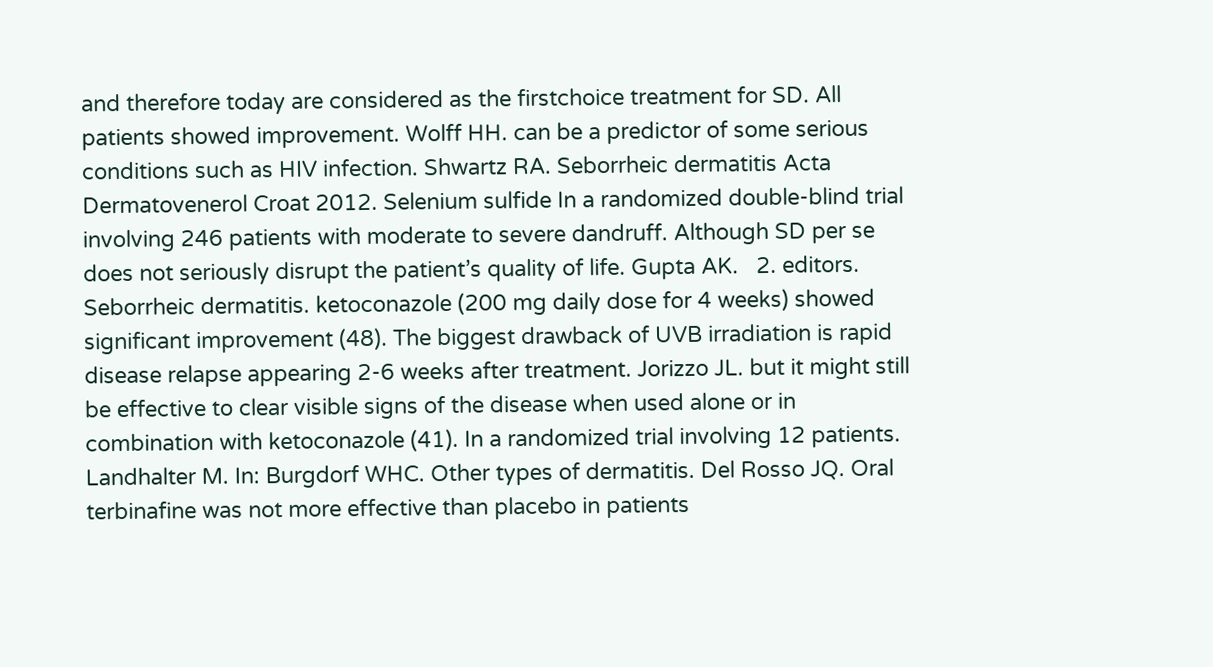and therefore today are considered as the firstchoice treatment for SD. All patients showed improvement. Wolff HH. can be a predictor of some serious conditions such as HIV infection. Shwartz RA. Seborrheic dermatitis Acta Dermatovenerol Croat 2012. Selenium sulfide In a randomized double-blind trial involving 246 patients with moderate to severe dandruff. Although SD per se does not seriously disrupt the patient’s quality of life. Gupta AK.   2. editors. Seborrheic dermatitis. ketoconazole (200 mg daily dose for 4 weeks) showed significant improvement (48). The biggest drawback of UVB irradiation is rapid disease relapse appearing 2-6 weeks after treatment. Jorizzo JL. but it might still be effective to clear visible signs of the disease when used alone or in combination with ketoconazole (41). In a randomized trial involving 12 patients. Landhalter M. In: Burgdorf WHC. Other types of dermatitis. Del Rosso JQ. Oral terbinafine was not more effective than placebo in patients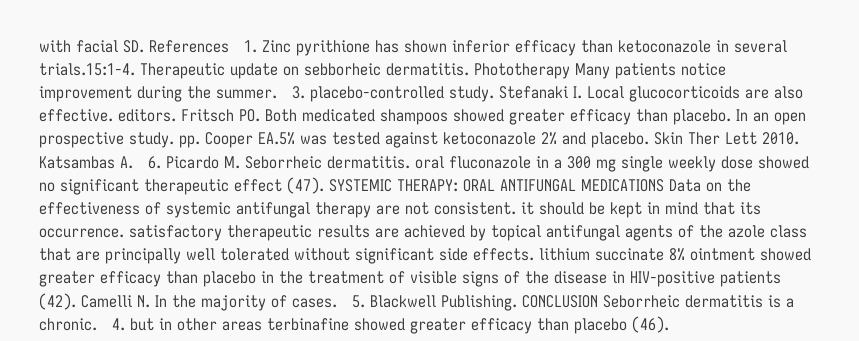with facial SD. References   1. Zinc pyrithione has shown inferior efficacy than ketoconazole in several trials.15:1-4. Therapeutic update on sebborheic dermatitis. Phototherapy Many patients notice improvement during the summer.   3. placebo-controlled study. Stefanaki I. Local glucocorticoids are also effective. editors. Fritsch PO. Both medicated shampoos showed greater efficacy than placebo. In an open prospective study. pp. Cooper EA.5% was tested against ketoconazole 2% and placebo. Skin Ther Lett 2010. Katsambas A.   6. Picardo M. Seborrheic dermatitis. oral fluconazole in a 300 mg single weekly dose showed no significant therapeutic effect (47). SYSTEMIC THERAPY: ORAL ANTIFUNGAL MEDICATIONS Data on the effectiveness of systemic antifungal therapy are not consistent. it should be kept in mind that its occurrence. satisfactory therapeutic results are achieved by topical antifungal agents of the azole class that are principally well tolerated without significant side effects. lithium succinate 8% ointment showed greater efficacy than placebo in the treatment of visible signs of the disease in HIV-positive patients (42). Camelli N. In the majority of cases.   5. Blackwell Publishing. CONCLUSION Seborrheic dermatitis is a chronic.   4. but in other areas terbinafine showed greater efficacy than placebo (46).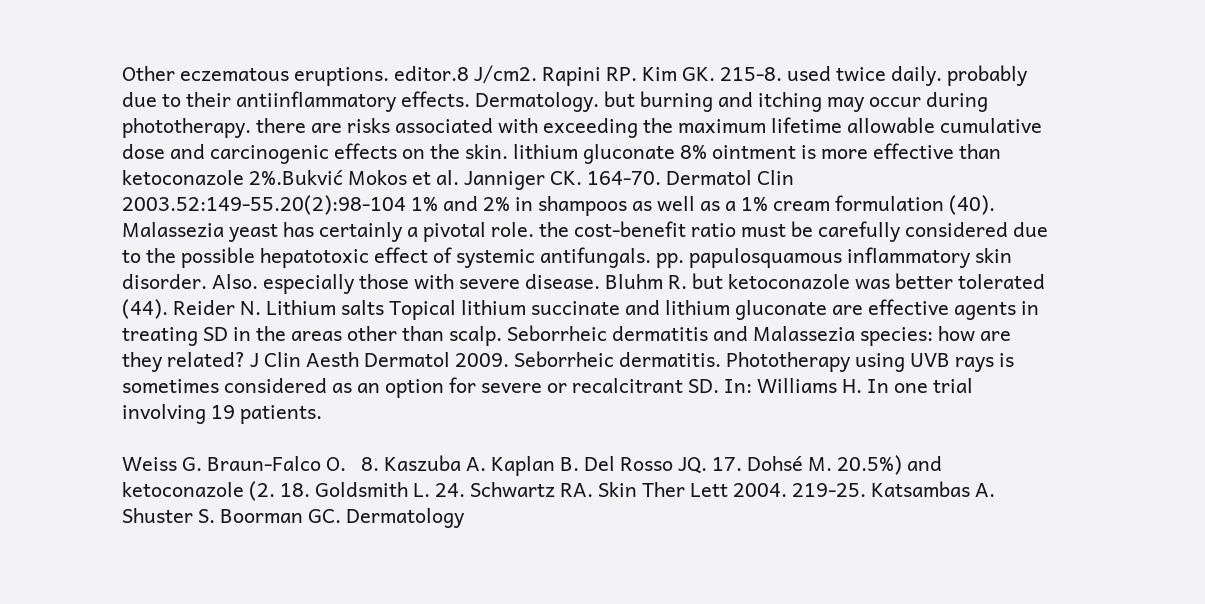Other eczematous eruptions. editor.8 J/cm2. Rapini RP. Kim GK. 215-8. used twice daily. probably due to their antiinflammatory effects. Dermatology. but burning and itching may occur during phototherapy. there are risks associated with exceeding the maximum lifetime allowable cumulative dose and carcinogenic effects on the skin. lithium gluconate 8% ointment is more effective than ketoconazole 2%.Bukvić Mokos et al. Janniger CK. 164-70. Dermatol Clin 2003.52:149-55.20(2):98-104 1% and 2% in shampoos as well as a 1% cream formulation (40). Malassezia yeast has certainly a pivotal role. the cost-benefit ratio must be carefully considered due to the possible hepatotoxic effect of systemic antifungals. pp. papulosquamous inflammatory skin disorder. Also. especially those with severe disease. Bluhm R. but ketoconazole was better tolerated (44). Reider N. Lithium salts Topical lithium succinate and lithium gluconate are effective agents in treating SD in the areas other than scalp. Seborrheic dermatitis and Malassezia species: how are they related? J Clin Aesth Dermatol 2009. Seborrheic dermatitis. Phototherapy using UVB rays is sometimes considered as an option for severe or recalcitrant SD. In: Williams H. In one trial involving 19 patients.

Weiss G. Braun-Falco O.   8. Kaszuba A. Kaplan B. Del Rosso JQ. 17. Dohsé M. 20.5%) and ketoconazole (2. 18. Goldsmith L. 24. Schwartz RA. Skin Ther Lett 2004. 219-25. Katsambas A. Shuster S. Boorman GC. Dermatology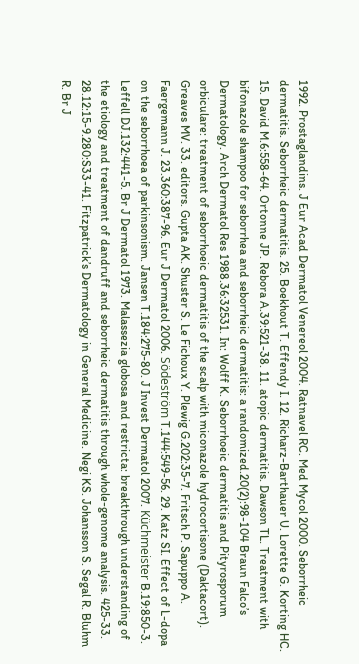1992. Prostaglandins. J Eur Acad Dermatol Venereol 2004. Ratnavel RC. Med Mycol 2000. Seborrheic dermatitis. Seborrheic dermatitis. 25. Boekhout T. Effendy I. 12. Richarz-Barthauer U. Lorette G. Korting HC. 15. David M.6:558-64. Ortonne JP. Rebora A.39:521-38. 11. atopic dermatitis. Dawson TL. Treatment with bifonazole shampoo for seborrhea and seborrheic dermatitis: a randomized.20(2):98-104 Braun Falco’s Dermatology. Arch Dermatol Res 1988.36:32531. In: Wolff K. Seborrhoeic dermatitis and Pityrosporum orbiculare: treatment of seborrhoeic dermatitis of the scalp with miconazole hydrocortisone (Daktacort). Greaves MV. 33. editors. Gupta AK. Shuster S. Le Fichoux Y. Plewig G.202:35-7. Fritsch P. Sapuppo A. Faergemann J. 23.360:387-96. Eur J Dermatol 2006. Södeström T.144:549-56. 29. Katz SI. Effect of L-dopa on the seborrhoea of parkinsonism. Jansen T.184:275-80. J Invest Dermatol 2007. Küchmeister B.19:850-3. Leffell DJ.132:441-5. Br J Dermatol 1973. Malassezia globosa and restricta: breakthrough understanding of the etiology and treatment of dandruff and seborrheic dermatitis through whole-genome analysis. 425-33. 28.12:15-9.280:S33-41. Fitzpatrick’s Dermatology in General Medicine. Negi KS. Johansson S. Segal R. Bluhm R. Br J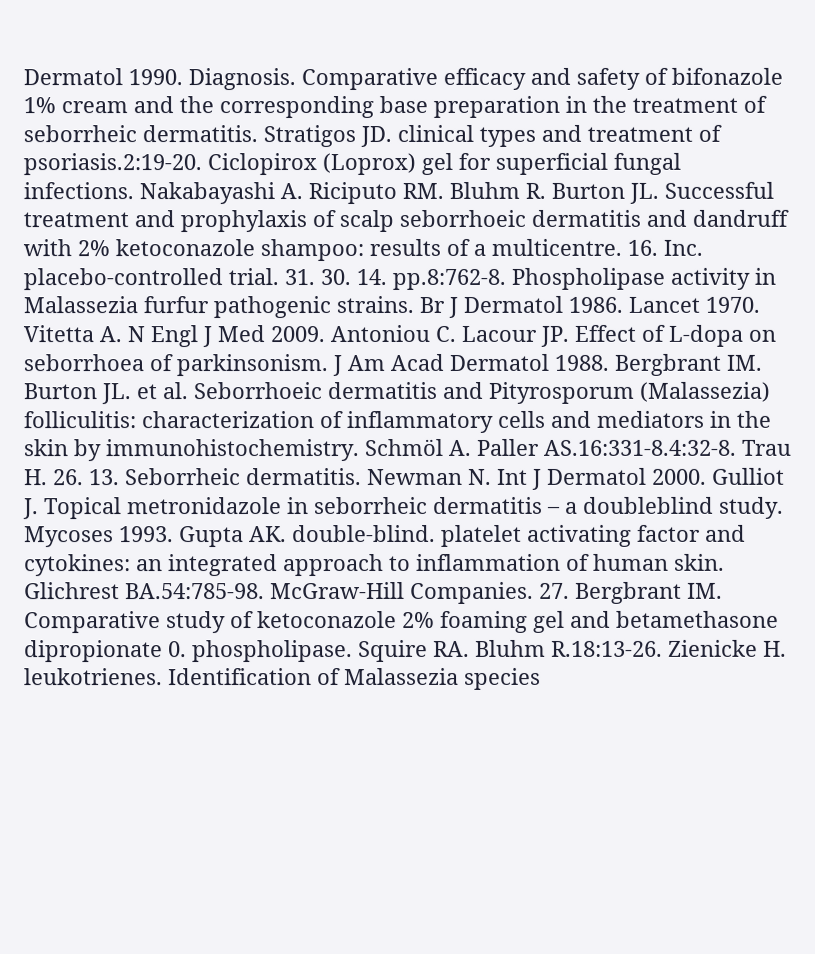Dermatol 1990. Diagnosis. Comparative efficacy and safety of bifonazole 1% cream and the corresponding base preparation in the treatment of seborrheic dermatitis. Stratigos JD. clinical types and treatment of psoriasis.2:19-20. Ciclopirox (Loprox) gel for superficial fungal infections. Nakabayashi A. Riciputo RM. Bluhm R. Burton JL. Successful treatment and prophylaxis of scalp seborrhoeic dermatitis and dandruff with 2% ketoconazole shampoo: results of a multicentre. 16. Inc. placebo-controlled trial. 31. 30. 14. pp.8:762-8. Phospholipase activity in Malassezia furfur pathogenic strains. Br J Dermatol 1986. Lancet 1970. Vitetta A. N Engl J Med 2009. Antoniou C. Lacour JP. Effect of L-dopa on seborrhoea of parkinsonism. J Am Acad Dermatol 1988. Bergbrant IM. Burton JL. et al. Seborrhoeic dermatitis and Pityrosporum (Malassezia) folliculitis: characterization of inflammatory cells and mediators in the skin by immunohistochemistry. Schmöl A. Paller AS.16:331-8.4:32-8. Trau H. 26. 13. Seborrheic dermatitis. Newman N. Int J Dermatol 2000. Gulliot J. Topical metronidazole in seborrheic dermatitis – a doubleblind study. Mycoses 1993. Gupta AK. double-blind. platelet activating factor and cytokines: an integrated approach to inflammation of human skin. Glichrest BA.54:785-98. McGraw-Hill Companies. 27. Bergbrant IM. Comparative study of ketoconazole 2% foaming gel and betamethasone dipropionate 0. phospholipase. Squire RA. Bluhm R.18:13-26. Zienicke H. leukotrienes. Identification of Malassezia species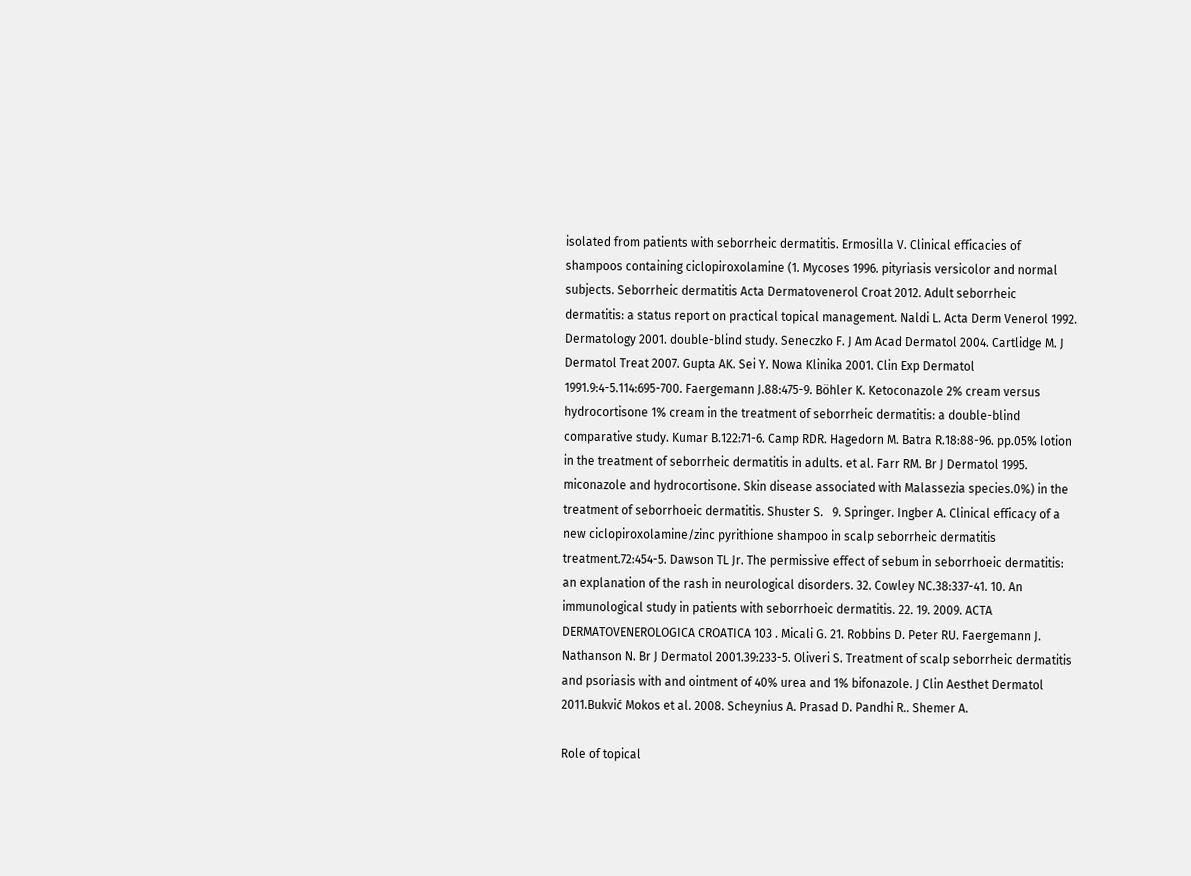isolated from patients with seborrheic dermatitis. Ermosilla V. Clinical efficacies of shampoos containing ciclopiroxolamine (1. Mycoses 1996. pityriasis versicolor and normal subjects. Seborrheic dermatitis Acta Dermatovenerol Croat 2012. Adult seborrheic dermatitis: a status report on practical topical management. Naldi L. Acta Derm Venerol 1992. Dermatology 2001. double-blind study. Seneczko F. J Am Acad Dermatol 2004. Cartlidge M. J Dermatol Treat 2007. Gupta AK. Sei Y. Nowa Klinika 2001. Clin Exp Dermatol 1991.9:4-5.114:695-700. Faergemann J.88:475-9. Böhler K. Ketoconazole 2% cream versus hydrocortisone 1% cream in the treatment of seborrheic dermatitis: a double-blind comparative study. Kumar B.122:71-6. Camp RDR. Hagedorn M. Batra R.18:88-96. pp.05% lotion in the treatment of seborrheic dermatitis in adults. et al. Farr RM. Br J Dermatol 1995. miconazole and hydrocortisone. Skin disease associated with Malassezia species.0%) in the treatment of seborrhoeic dermatitis. Shuster S.   9. Springer. Ingber A. Clinical efficacy of a new ciclopiroxolamine/zinc pyrithione shampoo in scalp seborrheic dermatitis treatment.72:454-5. Dawson TL Jr. The permissive effect of sebum in seborrhoeic dermatitis: an explanation of the rash in neurological disorders. 32. Cowley NC.38:337-41. 10. An immunological study in patients with seborrhoeic dermatitis. 22. 19. 2009. ACTA DERMATOVENEROLOGICA CROATICA 103 . Micali G. 21. Robbins D. Peter RU. Faergemann J. Nathanson N. Br J Dermatol 2001.39:233-5. Oliveri S. Treatment of scalp seborrheic dermatitis and psoriasis with and ointment of 40% urea and 1% bifonazole. J Clin Aesthet Dermatol 2011.Bukvić Mokos et al. 2008. Scheynius A. Prasad D. Pandhi R.. Shemer A.

Role of topical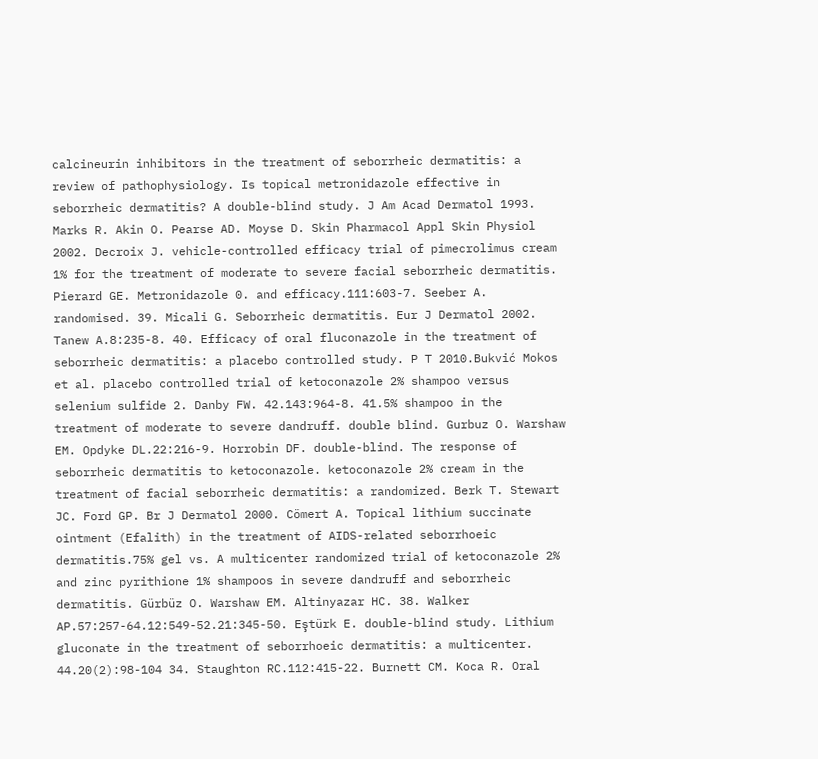calcineurin inhibitors in the treatment of seborrheic dermatitis: a review of pathophysiology. Is topical metronidazole effective in seborrheic dermatitis? A double-blind study. J Am Acad Dermatol 1993. Marks R. Akin O. Pearse AD. Moyse D. Skin Pharmacol Appl Skin Physiol 2002. Decroix J. vehicle-controlled efficacy trial of pimecrolimus cream 1% for the treatment of moderate to severe facial seborrheic dermatitis. Pierard GE. Metronidazole 0. and efficacy.111:603-7. Seeber A. randomised. 39. Micali G. Seborrheic dermatitis. Eur J Dermatol 2002. Tanew A.8:235-8. 40. Efficacy of oral fluconazole in the treatment of seborrheic dermatitis: a placebo controlled study. P T 2010.Bukvić Mokos et al. placebo controlled trial of ketoconazole 2% shampoo versus selenium sulfide 2. Danby FW. 42.143:964-8. 41.5% shampoo in the treatment of moderate to severe dandruff. double blind. Gurbuz O. Warshaw EM. Opdyke DL.22:216-9. Horrobin DF. double-blind. The response of seborrheic dermatitis to ketoconazole. ketoconazole 2% cream in the treatment of facial seborrheic dermatitis: a randomized. Berk T. Stewart JC. Ford GP. Br J Dermatol 2000. Cömert A. Topical lithium succinate ointment (Efalith) in the treatment of AIDS-related seborrhoeic dermatitis.75% gel vs. A multicenter randomized trial of ketoconazole 2% and zinc pyrithione 1% shampoos in severe dandruff and seborrheic dermatitis. Gürbüz O. Warshaw EM. Altinyazar HC. 38. Walker AP.57:257-64.12:549-52.21:345-50. Eştürk E. double-blind study. Lithium gluconate in the treatment of seborrhoeic dermatitis: a multicenter. 44.20(2):98-104 34. Staughton RC.112:415-22. Burnett CM. Koca R. Oral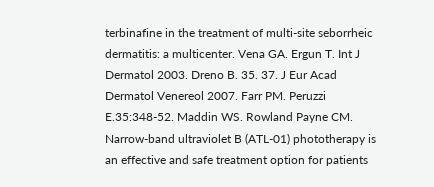terbinafine in the treatment of multi-site seborrheic dermatitis: a multicenter. Vena GA. Ergun T. Int J Dermatol 2003. Dreno B. 35. 37. J Eur Acad Dermatol Venereol 2007. Farr PM. Peruzzi E.35:348-52. Maddin WS. Rowland Payne CM. Narrow-band ultraviolet B (ATL-01) phototherapy is an effective and safe treatment option for patients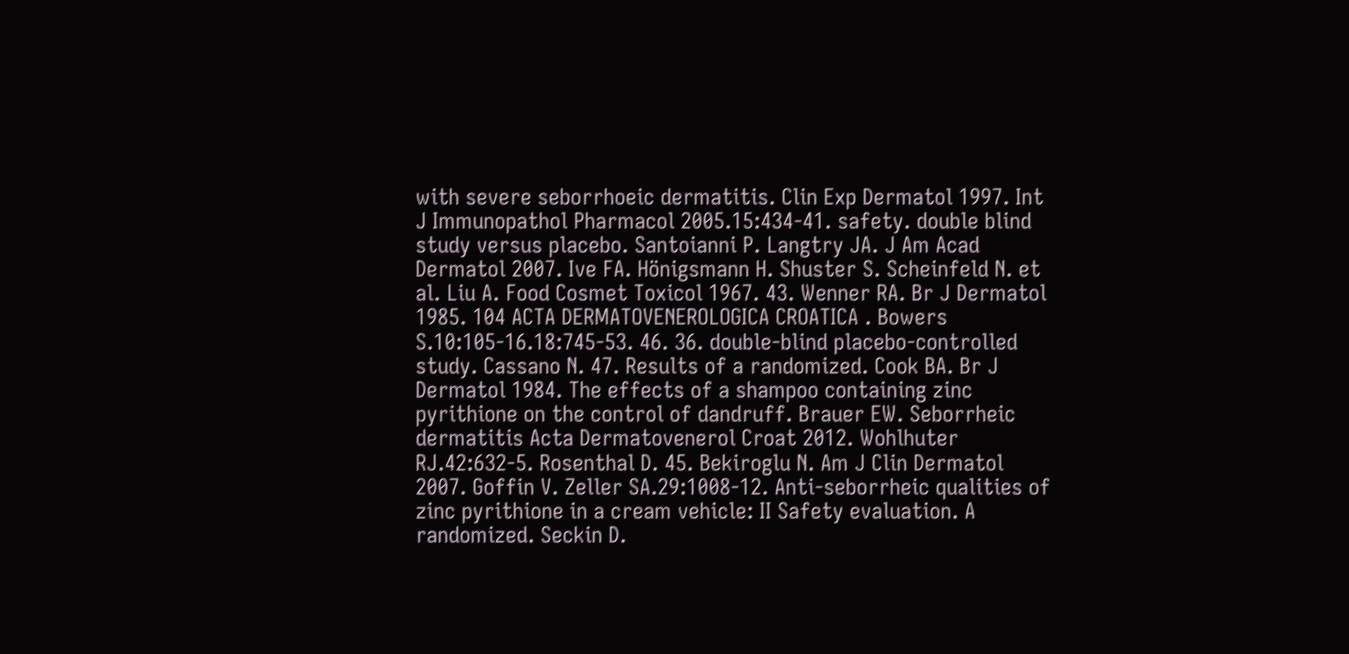with severe seborrhoeic dermatitis. Clin Exp Dermatol 1997. Int J Immunopathol Pharmacol 2005.15:434-41. safety. double blind study versus placebo. Santoianni P. Langtry JA. J Am Acad Dermatol 2007. Ive FA. Hönigsmann H. Shuster S. Scheinfeld N. et al. Liu A. Food Cosmet Toxicol 1967. 43. Wenner RA. Br J Dermatol 1985. 104 ACTA DERMATOVENEROLOGICA CROATICA . Bowers S.10:105-16.18:745-53. 46. 36. double-blind placebo-controlled study. Cassano N. 47. Results of a randomized. Cook BA. Br J Dermatol 1984. The effects of a shampoo containing zinc pyrithione on the control of dandruff. Brauer EW. Seborrheic dermatitis Acta Dermatovenerol Croat 2012. Wohlhuter RJ.42:632-5. Rosenthal D. 45. Bekiroglu N. Am J Clin Dermatol 2007. Goffin V. Zeller SA.29:1008-12. Anti-seborrheic qualities of zinc pyrithione in a cream vehicle: II Safety evaluation. A randomized. Seckin D.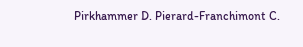Pirkhammer D. Pierard-Franchimont C.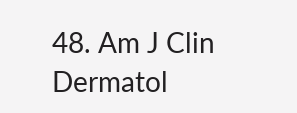48. Am J Clin Dermatol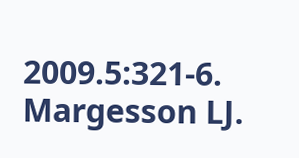2009.5:321-6. Margesson LJ.